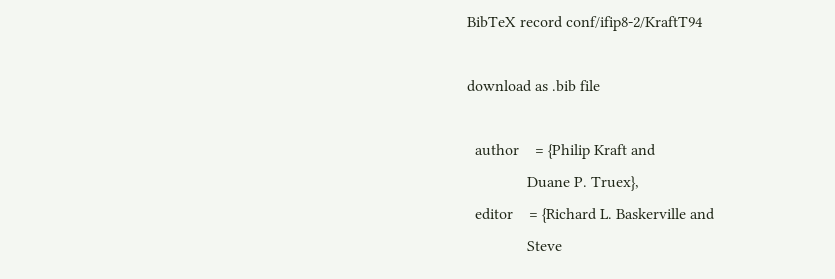BibTeX record conf/ifip8-2/KraftT94

download as .bib file

  author    = {Philip Kraft and
               Duane P. Truex},
  editor    = {Richard L. Baskerville and
               Steve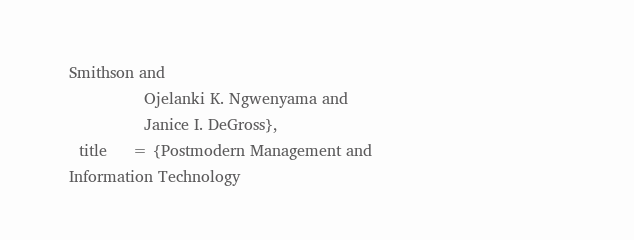Smithson and
               Ojelanki K. Ngwenyama and
               Janice I. DeGross},
  title     = {Postmodern Management and Information Technology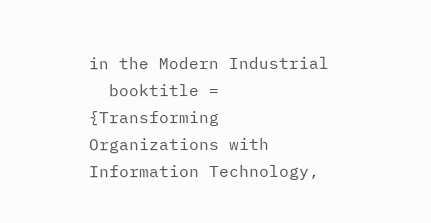in the Modern Industrial
  booktitle = {Transforming Organizations with Information Technology,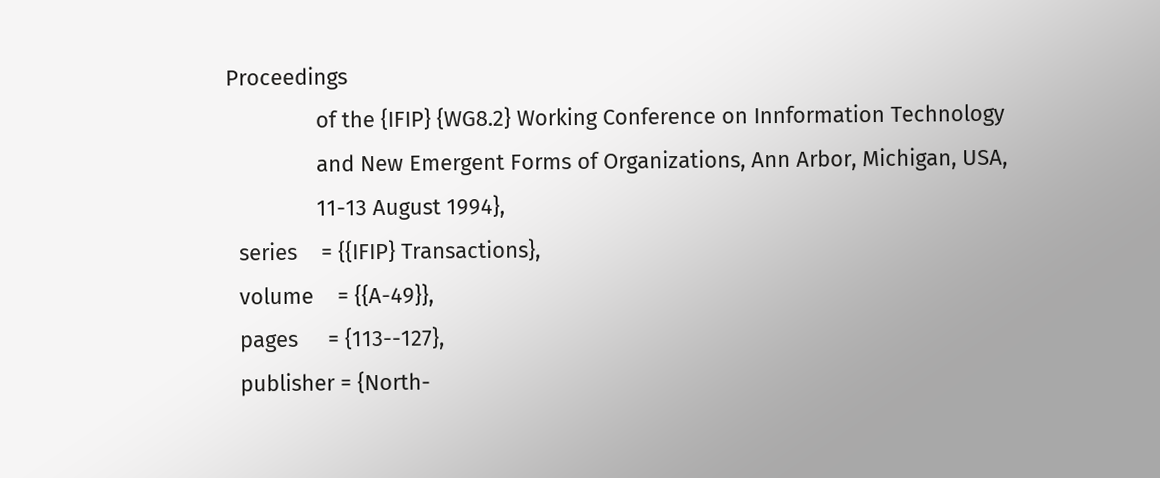Proceedings
               of the {IFIP} {WG8.2} Working Conference on Innformation Technology
               and New Emergent Forms of Organizations, Ann Arbor, Michigan, USA,
               11-13 August 1994},
  series    = {{IFIP} Transactions},
  volume    = {{A-49}},
  pages     = {113--127},
  publisher = {North-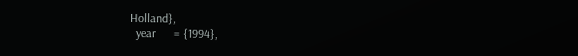Holland},
  year      = {1994},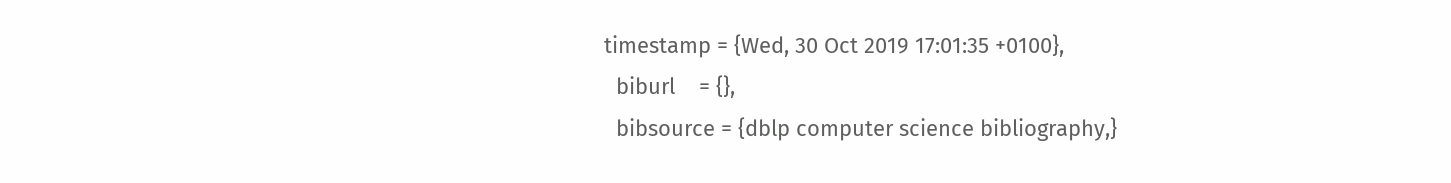timestamp = {Wed, 30 Oct 2019 17:01:35 +0100},
  biburl    = {},
  bibsource = {dblp computer science bibliography,}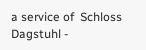a service of  Schloss Dagstuhl -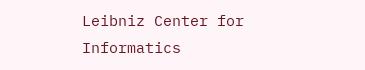Leibniz Center for Informatics